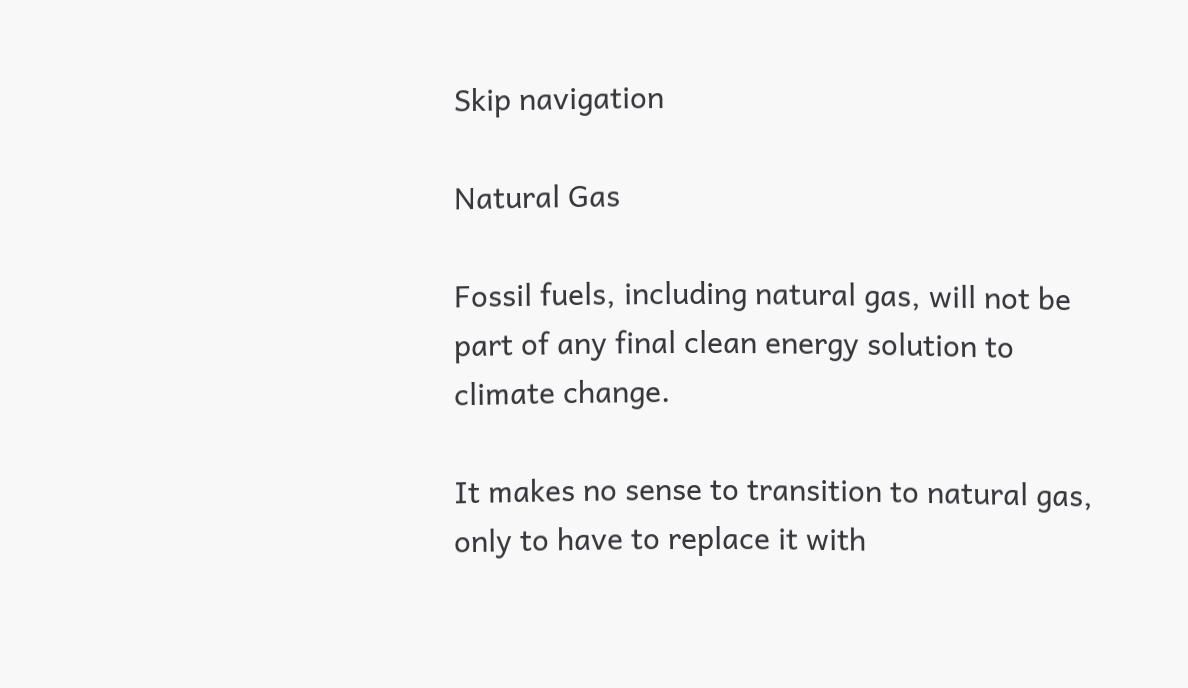Skip navigation

Natural Gas

Fossil fuels, including natural gas, will not be part of any final clean energy solution to climate change.

It makes no sense to transition to natural gas, only to have to replace it with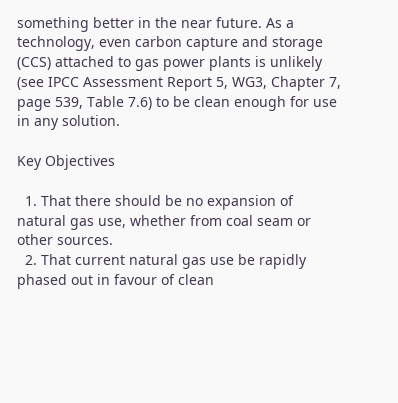something better in the near future. As a technology, even carbon capture and storage (CCS) attached to gas power plants is unlikely (see IPCC Assessment Report 5, WG3, Chapter 7, page 539, Table 7.6) to be clean enough for use in any solution.

Key Objectives

  1. That there should be no expansion of natural gas use, whether from coal seam or other sources.
  2. That current natural gas use be rapidly phased out in favour of clean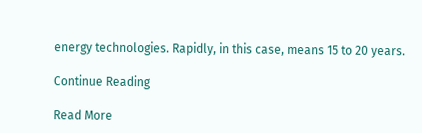energy technologies. Rapidly, in this case, means 15 to 20 years.

Continue Reading

Read More